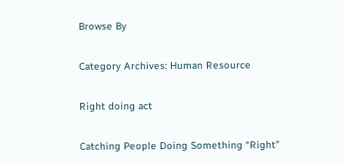Browse By

Category Archives: Human Resource

Right doing act

Catching People Doing Something “Right”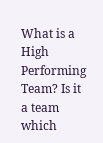What is a High Performing Team? Is it a team which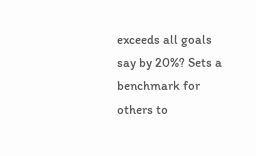exceeds all goals say by 20%? Sets a benchmark for others to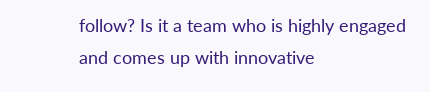follow? Is it a team who is highly engaged and comes up with innovative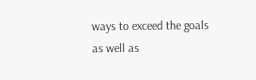ways to exceed the goals as well as